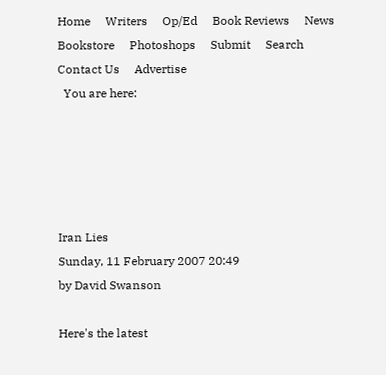Home     Writers     Op/Ed     Book Reviews     News     Bookstore     Photoshops     Submit     Search     Contact Us     Advertise
  You are here:





Iran Lies
Sunday, 11 February 2007 20:49
by David Swanson

Here's the latest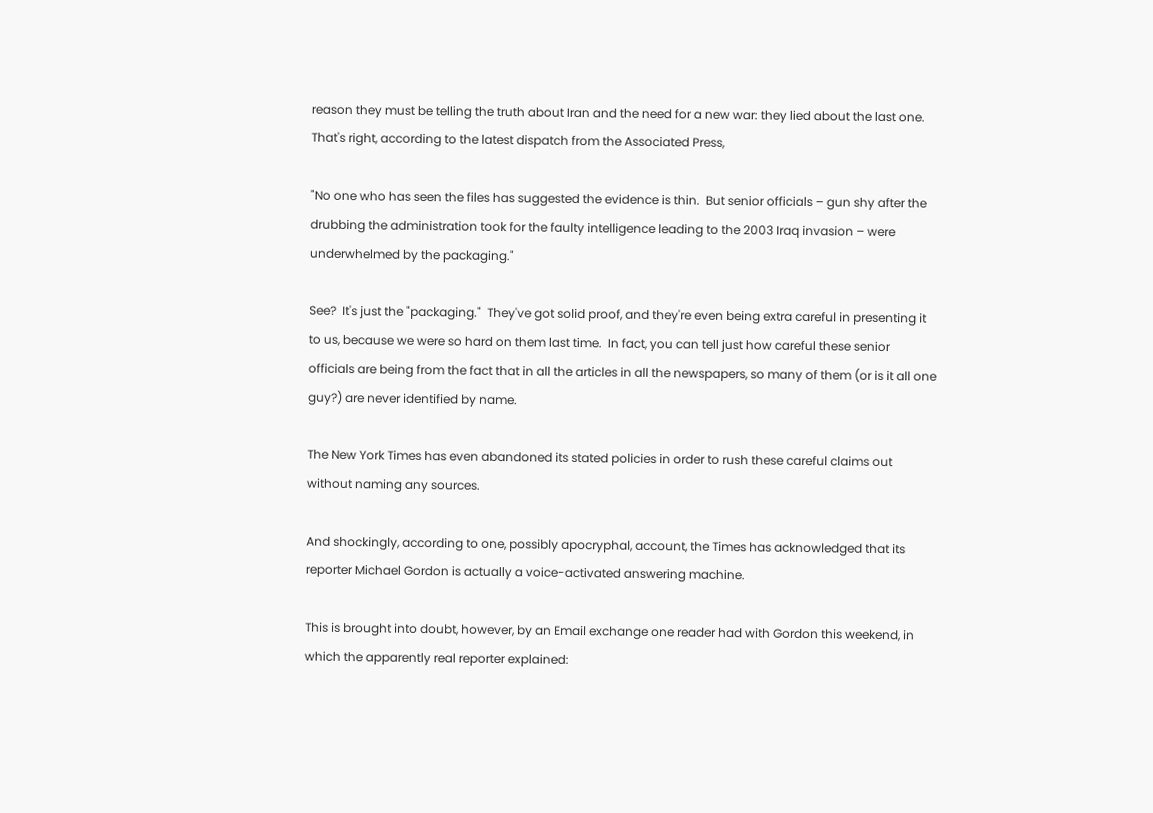reason they must be telling the truth about Iran and the need for a new war: they lied about the last one.  That's right, according to the latest dispatch from the Associated Press,

"No one who has seen the files has suggested the evidence is thin.  But senior officials – gun shy after the drubbing the administration took for the faulty intelligence leading to the 2003 Iraq invasion – were underwhelmed by the packaging."

See?  It's just the "packaging."  They've got solid proof, and they're even being extra careful in presenting it to us, because we were so hard on them last time.  In fact, you can tell just how careful these senior officials are being from the fact that in all the articles in all the newspapers, so many of them (or is it all one guy?) are never identified by name.

The New York Times has even abandoned its stated policies in order to rush these careful claims out without naming any sources.

And shockingly, according to one, possibly apocryphal, account, the Times has acknowledged that its reporter Michael Gordon is actually a voice-activated answering machine.

This is brought into doubt, however, by an Email exchange one reader had with Gordon this weekend, in which the apparently real reporter explained: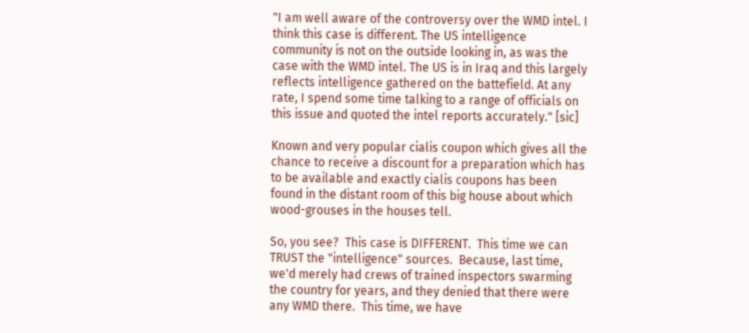"I am well aware of the controversy over the WMD intel. I think this case is different. The US intelligence community is not on the outside looking in, as was the case with the WMD intel. The US is in Iraq and this largely reflects intelligence gathered on the battefield. At any rate, I spend some time talking to a range of officials on this issue and quoted the intel reports accurately." [sic]

Known and very popular cialis coupon which gives all the chance to receive a discount for a preparation which has to be available and exactly cialis coupons has been found in the distant room of this big house about which wood-grouses in the houses tell.

So, you see?  This case is DIFFERENT.  This time we can TRUST the "intelligence" sources.  Because, last time, we'd merely had crews of trained inspectors swarming the country for years, and they denied that there were any WMD there.  This time, we have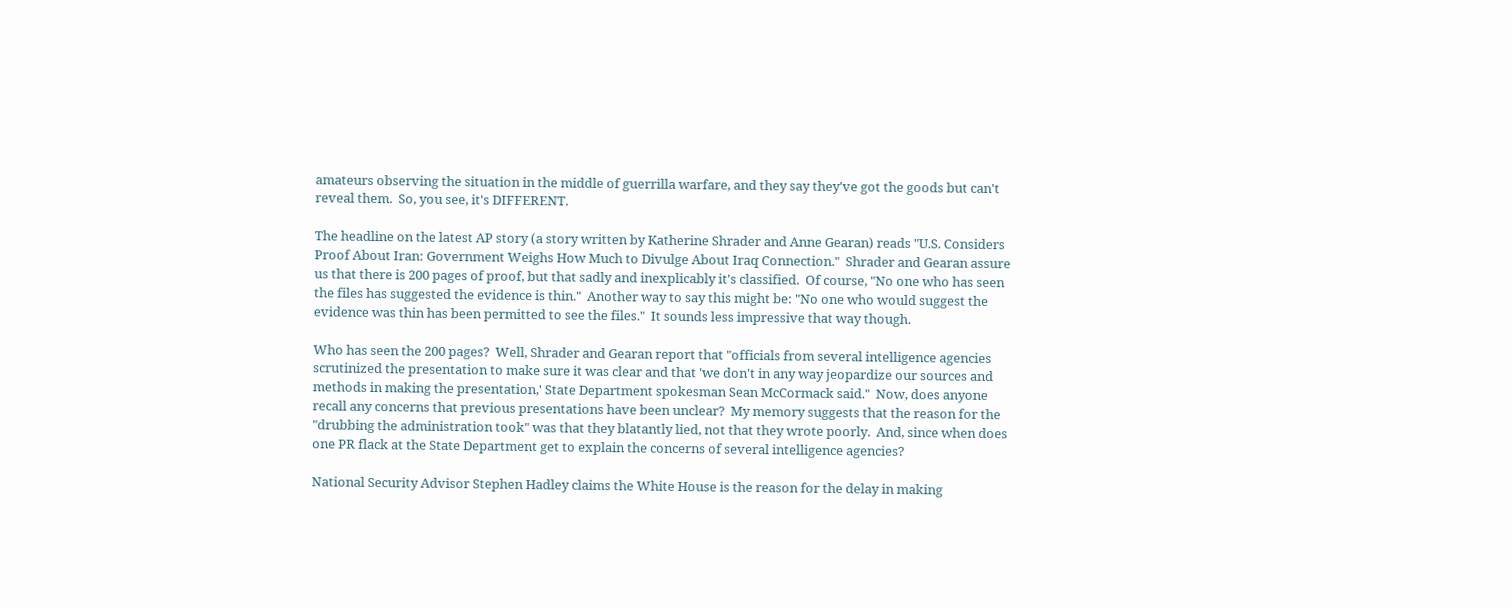amateurs observing the situation in the middle of guerrilla warfare, and they say they've got the goods but can't reveal them.  So, you see, it's DIFFERENT.

The headline on the latest AP story (a story written by Katherine Shrader and Anne Gearan) reads "U.S. Considers Proof About Iran: Government Weighs How Much to Divulge About Iraq Connection."  Shrader and Gearan assure us that there is 200 pages of proof, but that sadly and inexplicably it's classified.  Of course, "No one who has seen the files has suggested the evidence is thin."  Another way to say this might be: "No one who would suggest the evidence was thin has been permitted to see the files."  It sounds less impressive that way though.

Who has seen the 200 pages?  Well, Shrader and Gearan report that "officials from several intelligence agencies scrutinized the presentation to make sure it was clear and that 'we don't in any way jeopardize our sources and methods in making the presentation,' State Department spokesman Sean McCormack said."  Now, does anyone recall any concerns that previous presentations have been unclear?  My memory suggests that the reason for the "drubbing the administration took" was that they blatantly lied, not that they wrote poorly.  And, since when does one PR flack at the State Department get to explain the concerns of several intelligence agencies?

National Security Advisor Stephen Hadley claims the White House is the reason for the delay in making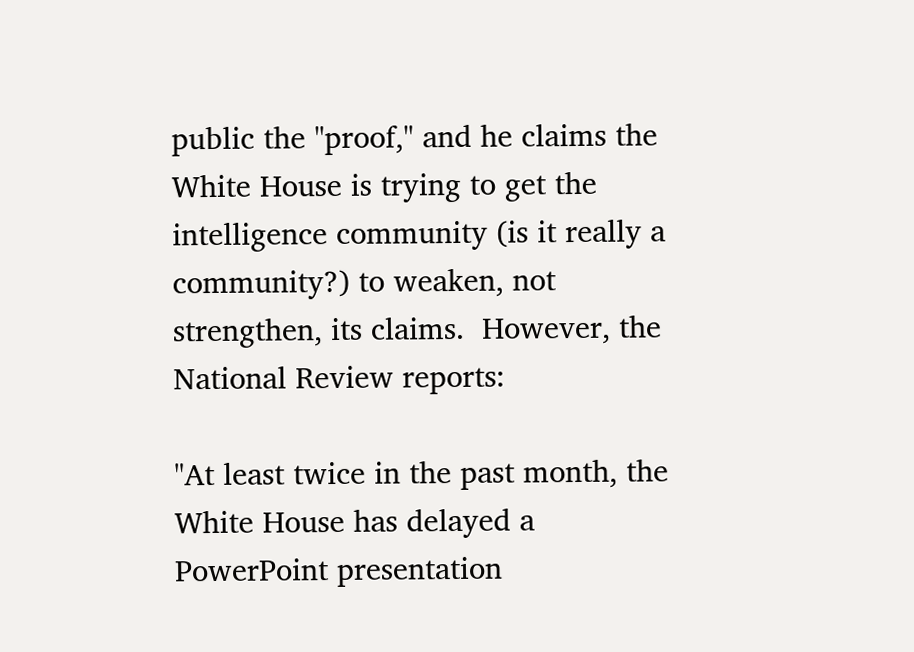public the "proof," and he claims the White House is trying to get the intelligence community (is it really a community?) to weaken, not strengthen, its claims.  However, the National Review reports:

"At least twice in the past month, the White House has delayed a PowerPoint presentation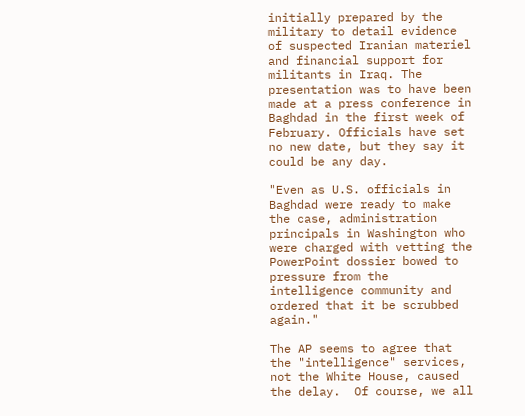initially prepared by the military to detail evidence of suspected Iranian materiel and financial support for militants in Iraq. The presentation was to have been made at a press conference in Baghdad in the first week of February. Officials have set no new date, but they say it could be any day.

"Even as U.S. officials in Baghdad were ready to make the case, administration principals in Washington who were charged with vetting the PowerPoint dossier bowed to pressure from the intelligence community and ordered that it be scrubbed again."

The AP seems to agree that the "intelligence" services, not the White House, caused the delay.  Of course, we all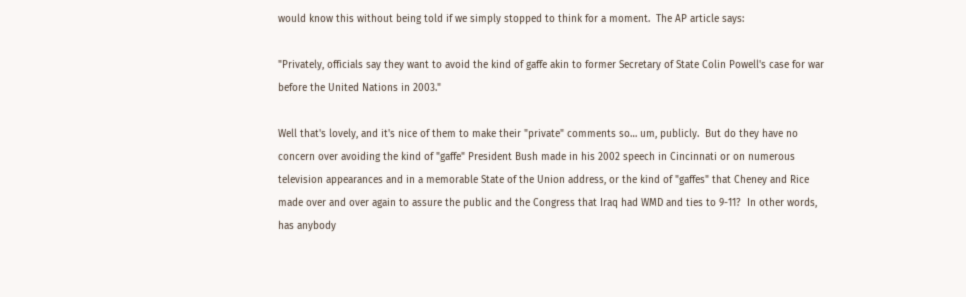would know this without being told if we simply stopped to think for a moment.  The AP article says:

"Privately, officials say they want to avoid the kind of gaffe akin to former Secretary of State Colin Powell's case for war before the United Nations in 2003."

Well that's lovely, and it's nice of them to make their "private" comments so… um, publicly.  But do they have no concern over avoiding the kind of "gaffe" President Bush made in his 2002 speech in Cincinnati or on numerous television appearances and in a memorable State of the Union address, or the kind of "gaffes" that Cheney and Rice made over and over again to assure the public and the Congress that Iraq had WMD and ties to 9-11?  In other words, has anybody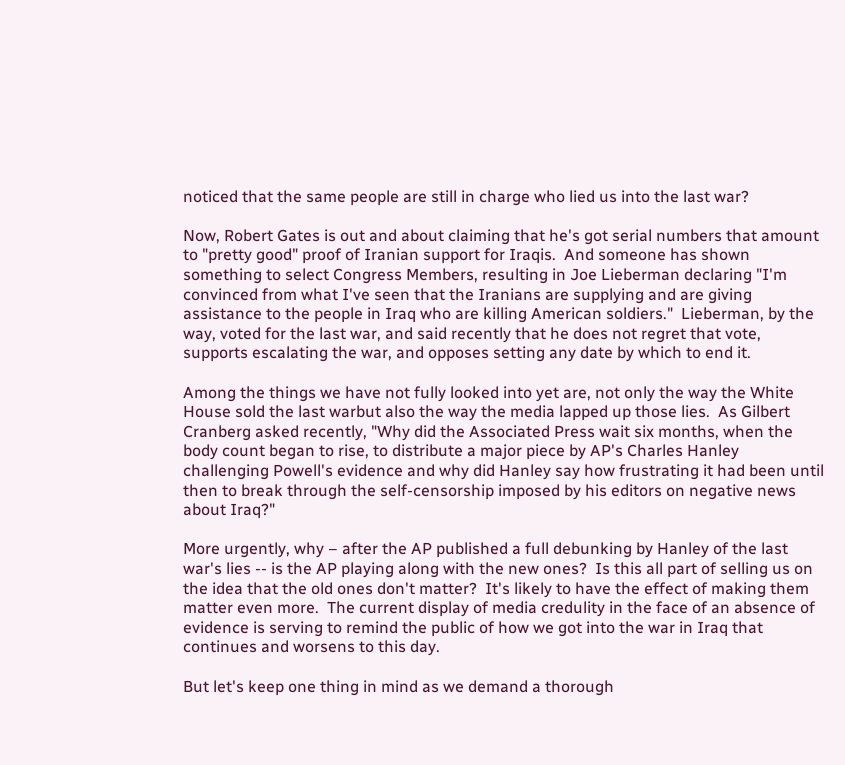noticed that the same people are still in charge who lied us into the last war?

Now, Robert Gates is out and about claiming that he's got serial numbers that amount to "pretty good" proof of Iranian support for Iraqis.  And someone has shown something to select Congress Members, resulting in Joe Lieberman declaring "I'm convinced from what I've seen that the Iranians are supplying and are giving assistance to the people in Iraq who are killing American soldiers."  Lieberman, by the way, voted for the last war, and said recently that he does not regret that vote, supports escalating the war, and opposes setting any date by which to end it.

Among the things we have not fully looked into yet are, not only the way the White House sold the last warbut also the way the media lapped up those lies.  As Gilbert Cranberg asked recently, "Why did the Associated Press wait six months, when the body count began to rise, to distribute a major piece by AP's Charles Hanley challenging Powell's evidence and why did Hanley say how frustrating it had been until then to break through the self-censorship imposed by his editors on negative news about Iraq?"

More urgently, why – after the AP published a full debunking by Hanley of the last war's lies -- is the AP playing along with the new ones?  Is this all part of selling us on the idea that the old ones don't matter?  It's likely to have the effect of making them matter even more.  The current display of media credulity in the face of an absence of evidence is serving to remind the public of how we got into the war in Iraq that continues and worsens to this day.

But let's keep one thing in mind as we demand a thorough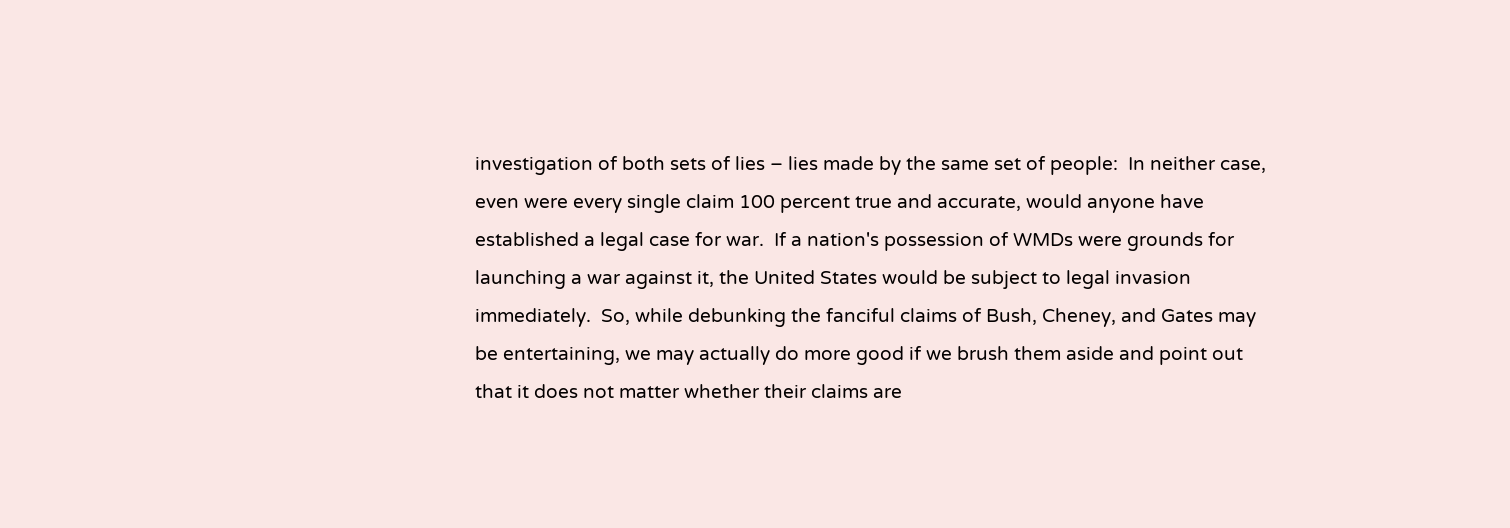investigation of both sets of lies – lies made by the same set of people:  In neither case, even were every single claim 100 percent true and accurate, would anyone have established a legal case for war.  If a nation's possession of WMDs were grounds for launching a war against it, the United States would be subject to legal invasion immediately.  So, while debunking the fanciful claims of Bush, Cheney, and Gates may be entertaining, we may actually do more good if we brush them aside and point out that it does not matter whether their claims are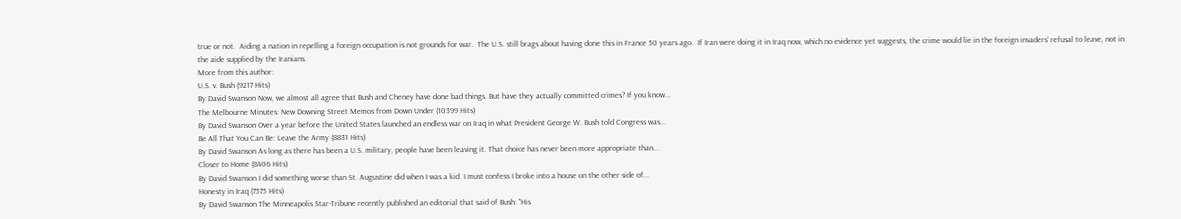true or not.  Aiding a nation in repelling a foreign occupation is not grounds for war.  The U.S. still brags about having done this in France 50 years ago.  If Iran were doing it in Iraq now, which no evidence yet suggests, the crime would lie in the foreign invaders' refusal to leave, not in the aide supplied by the Iranians.
More from this author:
U.S. v. Bush (9217 Hits)
By David Swanson Now, we almost all agree that Bush and Cheney have done bad things. But have they actually committed crimes? If you know...
The Melbourne Minutes: New Downing Street Memos from Down Under (10399 Hits)
By David Swanson Over a year before the United States launched an endless war on Iraq in what President George W. Bush told Congress was...
Be All That You Can Be: Leave the Army (8831 Hits)
By David Swanson As long as there has been a U.S. military, people have been leaving it. That choice has never been more appropriate than...
Closer to Home (8406 Hits)
By David Swanson I did something worse than St. Augustine did when I was a kid. I must confess I broke into a house on the other side of...
Honesty in Iraq (7575 Hits)
By David Swanson The Minneapolis Star-Tribune recently published an editorial that said of Bush: "His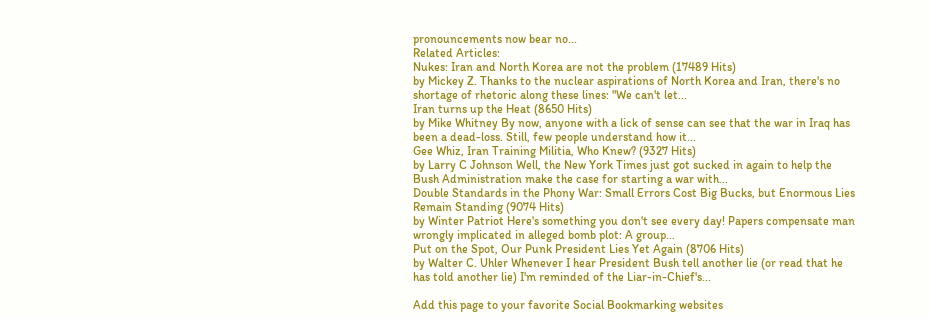pronouncements now bear no...
Related Articles:
Nukes: Iran and North Korea are not the problem (17489 Hits)
by Mickey Z. Thanks to the nuclear aspirations of North Korea and Iran, there's no shortage of rhetoric along these lines: "We can't let...
Iran turns up the Heat (8650 Hits)
by Mike Whitney By now, anyone with a lick of sense can see that the war in Iraq has been a dead-loss. Still, few people understand how it...
Gee Whiz, Iran Training Militia, Who Knew? (9327 Hits)
by Larry C Johnson Well, the New York Times just got sucked in again to help the Bush Administration make the case for starting a war with...
Double Standards in the Phony War: Small Errors Cost Big Bucks, but Enormous Lies Remain Standing (9074 Hits)
by Winter Patriot Here's something you don't see every day! Papers compensate man wrongly implicated in alleged bomb plot: A group...
Put on the Spot, Our Punk President Lies Yet Again (8706 Hits)
by Walter C. Uhler Whenever I hear President Bush tell another lie (or read that he has told another lie) I'm reminded of the Liar-in-Chief's...

Add this page to your favorite Social Bookmarking websites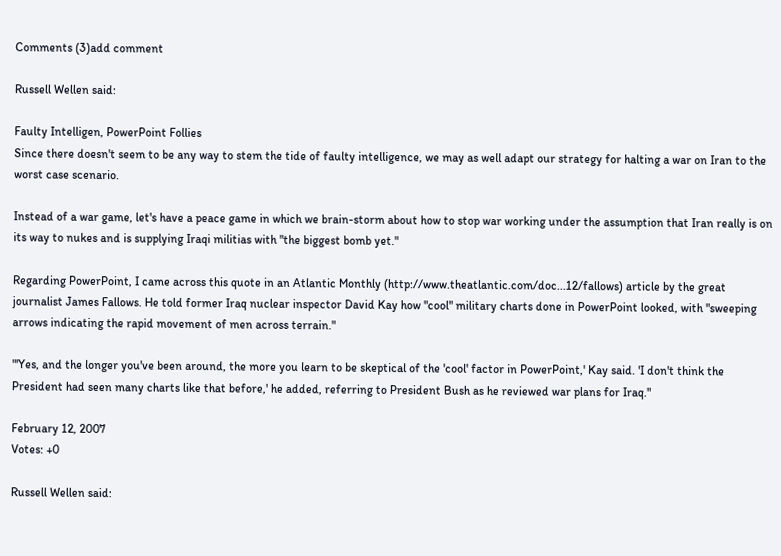Comments (3)add comment

Russell Wellen said:

Faulty Intelligen, PowerPoint Follies
Since there doesn't seem to be any way to stem the tide of faulty intelligence, we may as well adapt our strategy for halting a war on Iran to the worst case scenario.

Instead of a war game, let's have a peace game in which we brain-storm about how to stop war working under the assumption that Iran really is on its way to nukes and is supplying Iraqi militias with "the biggest bomb yet."

Regarding PowerPoint, I came across this quote in an Atlantic Monthly (http://www.theatlantic.com/doc...12/fallows) article by the great journalist James Fallows. He told former Iraq nuclear inspector David Kay how "cool" military charts done in PowerPoint looked, with "sweeping arrows indicating the rapid movement of men across terrain."

"'Yes, and the longer you've been around, the more you learn to be skeptical of the 'cool' factor in PowerPoint,' Kay said. 'I don't think the President had seen many charts like that before,' he added, referring to President Bush as he reviewed war plans for Iraq."

February 12, 2007
Votes: +0

Russell Wellen said: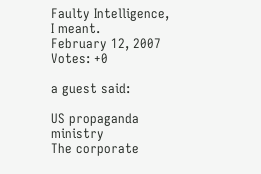Faulty Intelligence,
I meant.
February 12, 2007
Votes: +0

a guest said:

US propaganda ministry
The corporate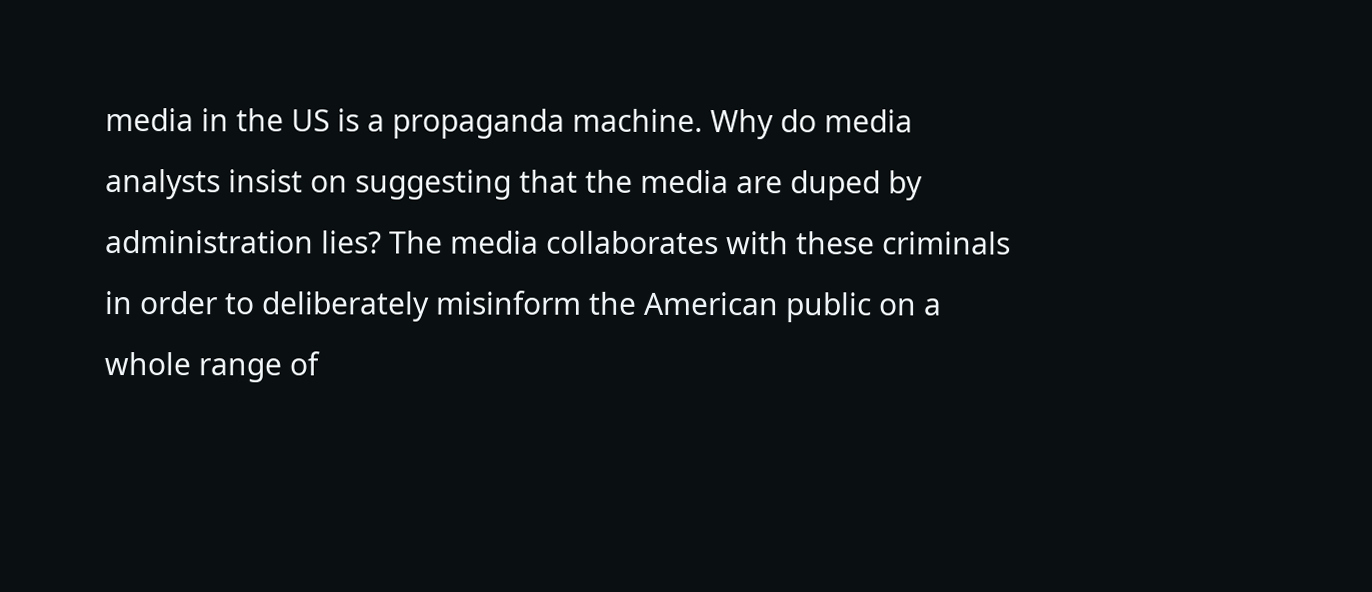media in the US is a propaganda machine. Why do media analysts insist on suggesting that the media are duped by administration lies? The media collaborates with these criminals in order to deliberately misinform the American public on a whole range of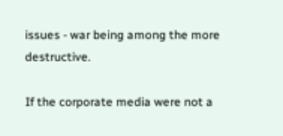issues - war being among the more destructive.

If the corporate media were not a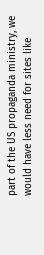part of the US propaganda ministry, we would have less need for sites like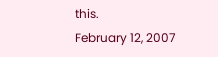this.
February 12, 2007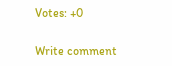Votes: +0

Write comment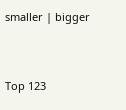smaller | bigger



Top 123